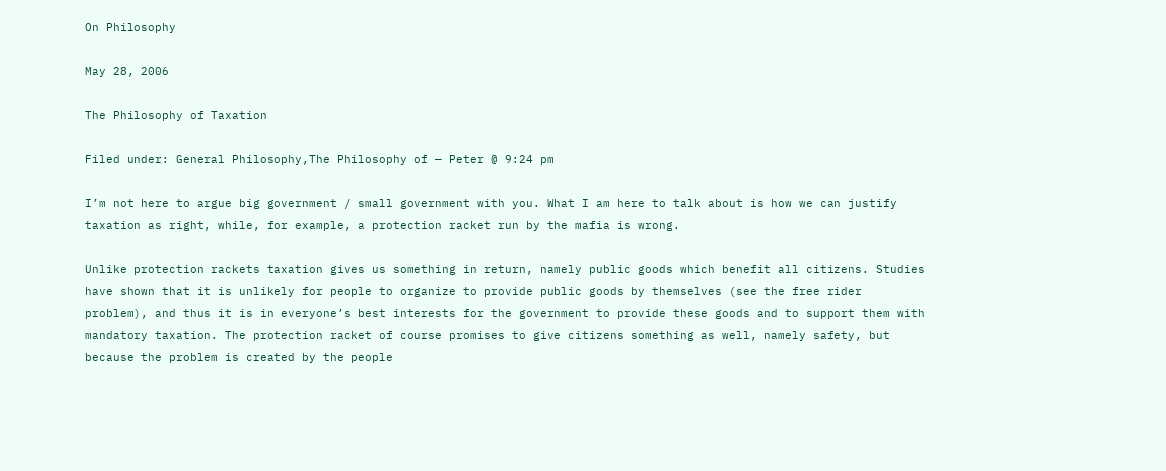On Philosophy

May 28, 2006

The Philosophy of Taxation

Filed under: General Philosophy,The Philosophy of — Peter @ 9:24 pm

I’m not here to argue big government / small government with you. What I am here to talk about is how we can justify taxation as right, while, for example, a protection racket run by the mafia is wrong.

Unlike protection rackets taxation gives us something in return, namely public goods which benefit all citizens. Studies have shown that it is unlikely for people to organize to provide public goods by themselves (see the free rider problem), and thus it is in everyone’s best interests for the government to provide these goods and to support them with mandatory taxation. The protection racket of course promises to give citizens something as well, namely safety, but because the problem is created by the people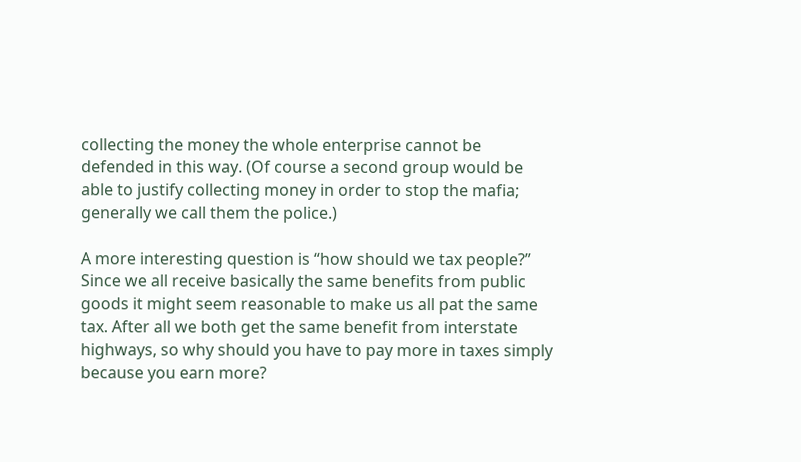collecting the money the whole enterprise cannot be defended in this way. (Of course a second group would be able to justify collecting money in order to stop the mafia; generally we call them the police.)

A more interesting question is “how should we tax people?” Since we all receive basically the same benefits from public goods it might seem reasonable to make us all pat the same tax. After all we both get the same benefit from interstate highways, so why should you have to pay more in taxes simply because you earn more?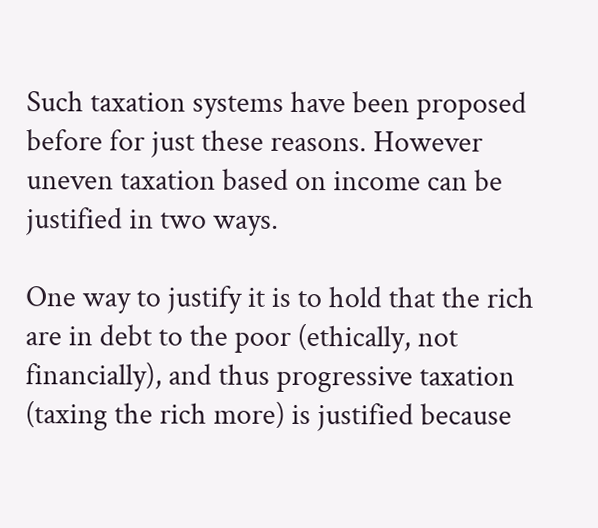Such taxation systems have been proposed before for just these reasons. However uneven taxation based on income can be justified in two ways.

One way to justify it is to hold that the rich are in debt to the poor (ethically, not financially), and thus progressive taxation (taxing the rich more) is justified because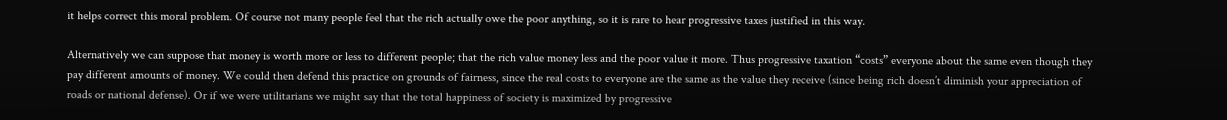it helps correct this moral problem. Of course not many people feel that the rich actually owe the poor anything, so it is rare to hear progressive taxes justified in this way.

Alternatively we can suppose that money is worth more or less to different people; that the rich value money less and the poor value it more. Thus progressive taxation “costs” everyone about the same even though they pay different amounts of money. We could then defend this practice on grounds of fairness, since the real costs to everyone are the same as the value they receive (since being rich doesn’t diminish your appreciation of roads or national defense). Or if we were utilitarians we might say that the total happiness of society is maximized by progressive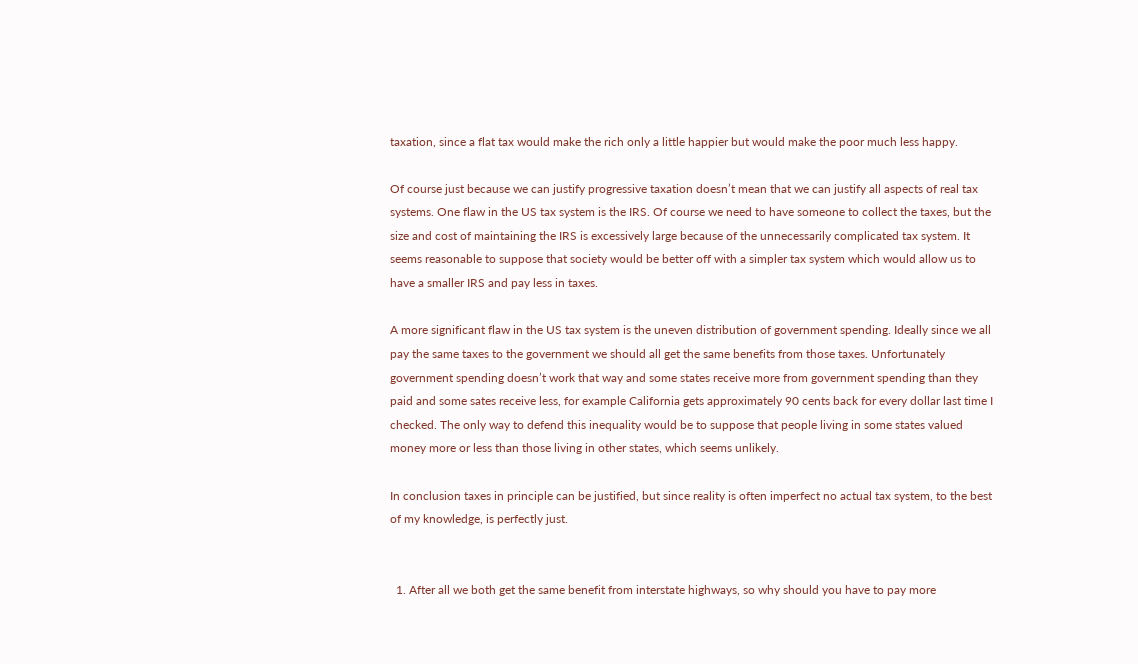taxation, since a flat tax would make the rich only a little happier but would make the poor much less happy.

Of course just because we can justify progressive taxation doesn’t mean that we can justify all aspects of real tax systems. One flaw in the US tax system is the IRS. Of course we need to have someone to collect the taxes, but the size and cost of maintaining the IRS is excessively large because of the unnecessarily complicated tax system. It seems reasonable to suppose that society would be better off with a simpler tax system which would allow us to have a smaller IRS and pay less in taxes.

A more significant flaw in the US tax system is the uneven distribution of government spending. Ideally since we all pay the same taxes to the government we should all get the same benefits from those taxes. Unfortunately government spending doesn’t work that way and some states receive more from government spending than they paid and some sates receive less, for example California gets approximately 90 cents back for every dollar last time I checked. The only way to defend this inequality would be to suppose that people living in some states valued money more or less than those living in other states, which seems unlikely.

In conclusion taxes in principle can be justified, but since reality is often imperfect no actual tax system, to the best of my knowledge, is perfectly just.


  1. After all we both get the same benefit from interstate highways, so why should you have to pay more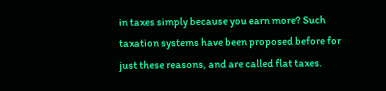in taxes simply because you earn more? Such taxation systems have been proposed before for just these reasons, and are called flat taxes.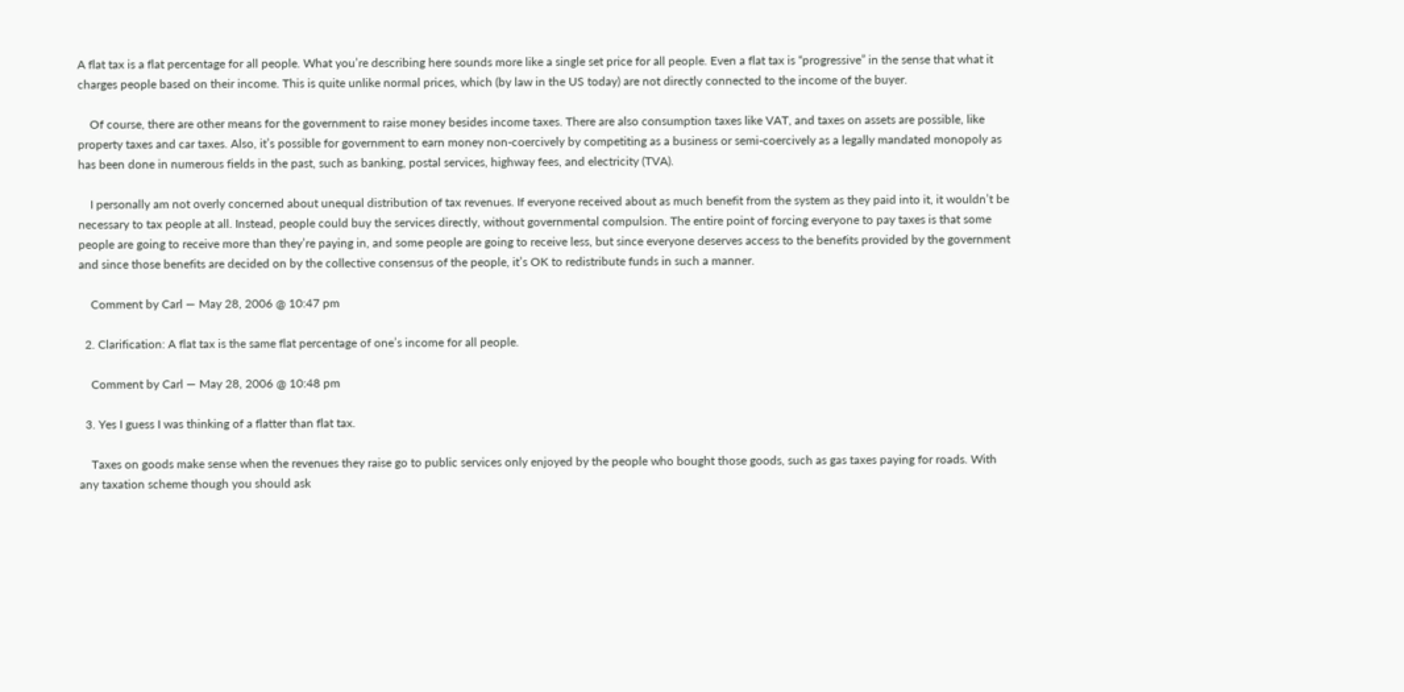A flat tax is a flat percentage for all people. What you’re describing here sounds more like a single set price for all people. Even a flat tax is “progressive” in the sense that what it charges people based on their income. This is quite unlike normal prices, which (by law in the US today) are not directly connected to the income of the buyer.

    Of course, there are other means for the government to raise money besides income taxes. There are also consumption taxes like VAT, and taxes on assets are possible, like property taxes and car taxes. Also, it’s possible for government to earn money non-coercively by competiting as a business or semi-coercively as a legally mandated monopoly as has been done in numerous fields in the past, such as banking, postal services, highway fees, and electricity (TVA).

    I personally am not overly concerned about unequal distribution of tax revenues. If everyone received about as much benefit from the system as they paid into it, it wouldn’t be necessary to tax people at all. Instead, people could buy the services directly, without governmental compulsion. The entire point of forcing everyone to pay taxes is that some people are going to receive more than they’re paying in, and some people are going to receive less, but since everyone deserves access to the benefits provided by the government and since those benefits are decided on by the collective consensus of the people, it’s OK to redistribute funds in such a manner.

    Comment by Carl — May 28, 2006 @ 10:47 pm

  2. Clarification: A flat tax is the same flat percentage of one’s income for all people.

    Comment by Carl — May 28, 2006 @ 10:48 pm

  3. Yes I guess I was thinking of a flatter than flat tax.

    Taxes on goods make sense when the revenues they raise go to public services only enjoyed by the people who bought those goods, such as gas taxes paying for roads. With any taxation scheme though you should ask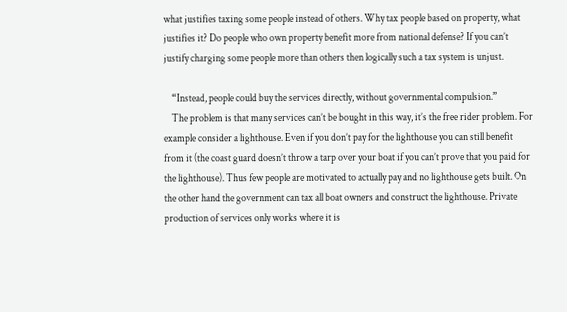what justifies taxing some people instead of others. Why tax people based on property, what justifies it? Do people who own property benefit more from national defense? If you can’t justify charging some people more than others then logically such a tax system is unjust.

    “Instead, people could buy the services directly, without governmental compulsion.”
    The problem is that many services can’t be bought in this way, it’s the free rider problem. For example consider a lighthouse. Even if you don’t pay for the lighthouse you can still benefit from it (the coast guard doesn’t throw a tarp over your boat if you can’t prove that you paid for the lighthouse). Thus few people are motivated to actually pay and no lighthouse gets built. On the other hand the government can tax all boat owners and construct the lighthouse. Private production of services only works where it is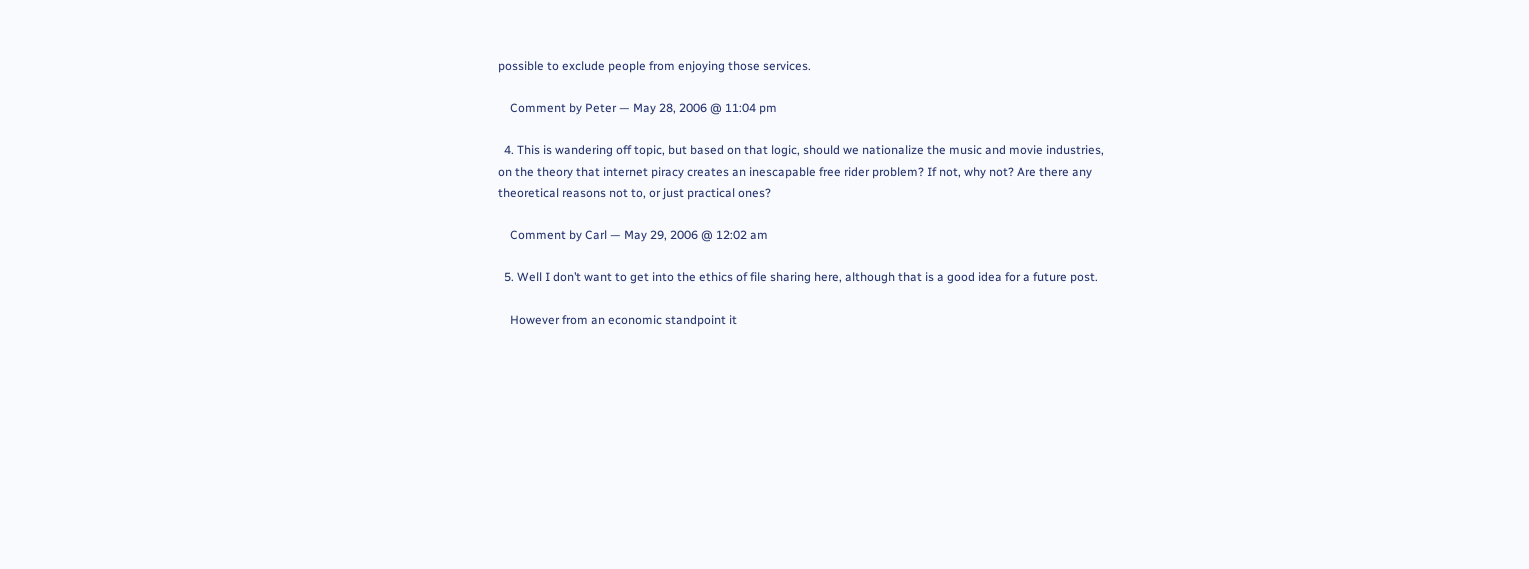possible to exclude people from enjoying those services.

    Comment by Peter — May 28, 2006 @ 11:04 pm

  4. This is wandering off topic, but based on that logic, should we nationalize the music and movie industries, on the theory that internet piracy creates an inescapable free rider problem? If not, why not? Are there any theoretical reasons not to, or just practical ones?

    Comment by Carl — May 29, 2006 @ 12:02 am

  5. Well I don’t want to get into the ethics of file sharing here, although that is a good idea for a future post.

    However from an economic standpoint it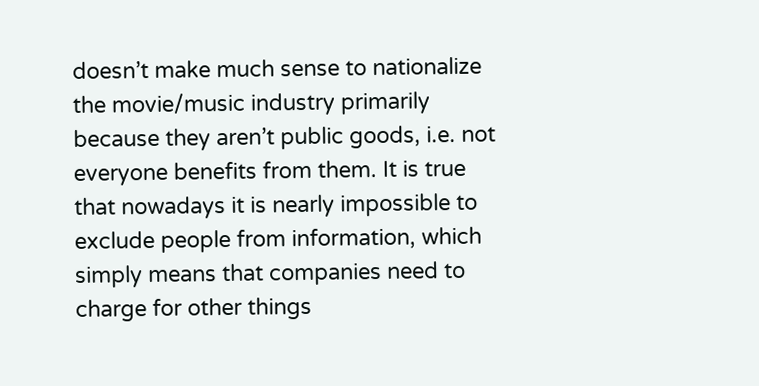doesn’t make much sense to nationalize the movie/music industry primarily because they aren’t public goods, i.e. not everyone benefits from them. It is true that nowadays it is nearly impossible to exclude people from information, which simply means that companies need to charge for other things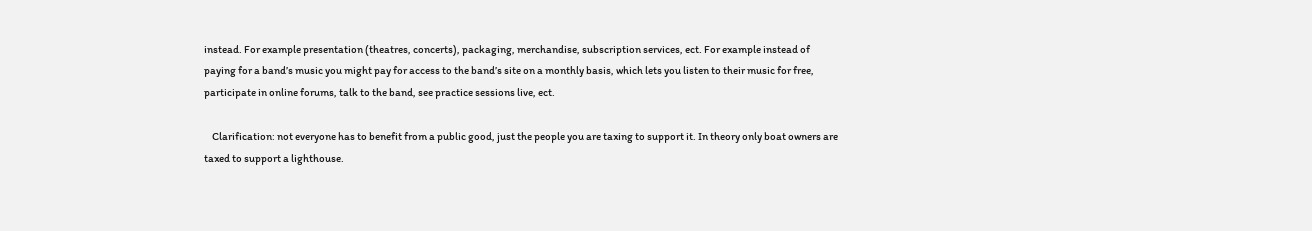instead. For example presentation (theatres, concerts), packaging, merchandise, subscription services, ect. For example instead of paying for a band’s music you might pay for access to the band’s site on a monthly basis, which lets you listen to their music for free, participate in online forums, talk to the band, see practice sessions live, ect.

    Clarification: not everyone has to benefit from a public good, just the people you are taxing to support it. In theory only boat owners are taxed to support a lighthouse.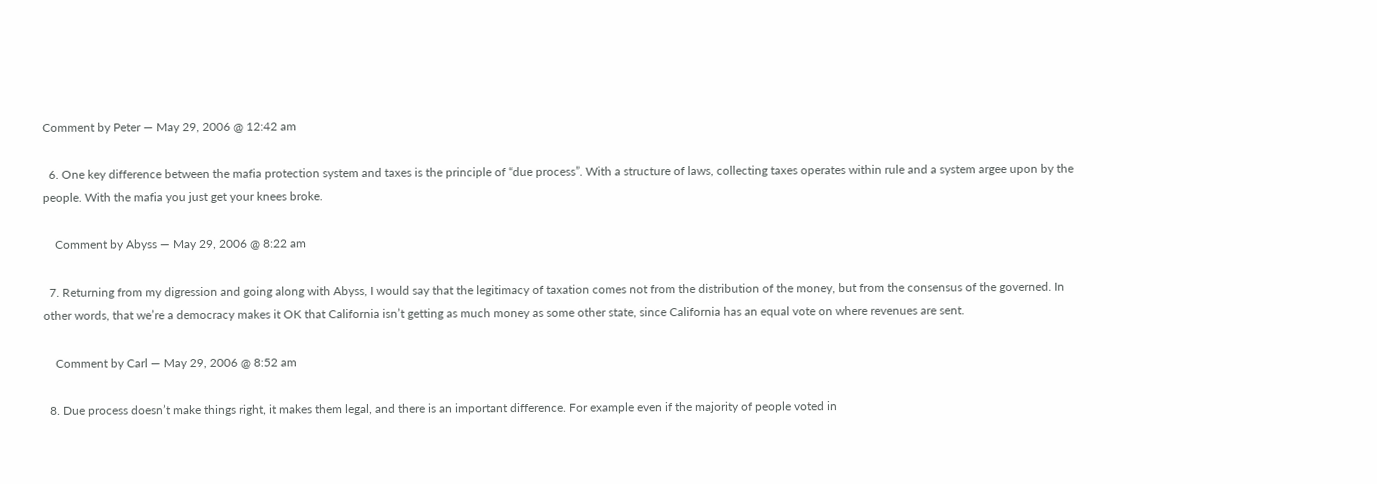Comment by Peter — May 29, 2006 @ 12:42 am

  6. One key difference between the mafia protection system and taxes is the principle of “due process”. With a structure of laws, collecting taxes operates within rule and a system argee upon by the people. With the mafia you just get your knees broke.

    Comment by Abyss — May 29, 2006 @ 8:22 am

  7. Returning from my digression and going along with Abyss, I would say that the legitimacy of taxation comes not from the distribution of the money, but from the consensus of the governed. In other words, that we’re a democracy makes it OK that California isn’t getting as much money as some other state, since California has an equal vote on where revenues are sent.

    Comment by Carl — May 29, 2006 @ 8:52 am

  8. Due process doesn’t make things right, it makes them legal, and there is an important difference. For example even if the majority of people voted in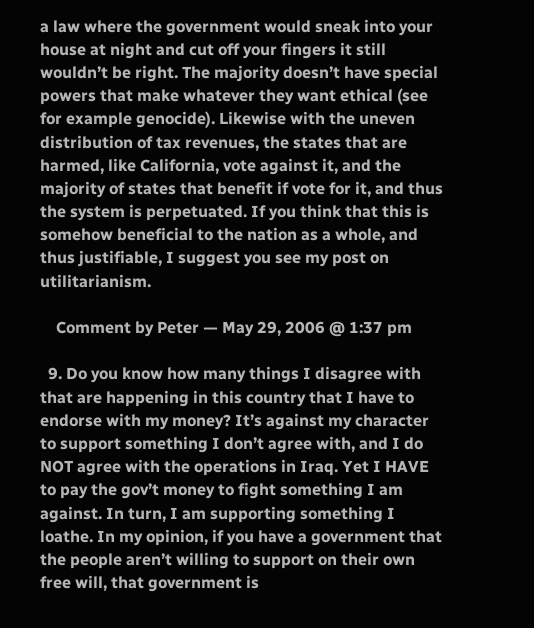a law where the government would sneak into your house at night and cut off your fingers it still wouldn’t be right. The majority doesn’t have special powers that make whatever they want ethical (see for example genocide). Likewise with the uneven distribution of tax revenues, the states that are harmed, like California, vote against it, and the majority of states that benefit if vote for it, and thus the system is perpetuated. If you think that this is somehow beneficial to the nation as a whole, and thus justifiable, I suggest you see my post on utilitarianism.

    Comment by Peter — May 29, 2006 @ 1:37 pm

  9. Do you know how many things I disagree with that are happening in this country that I have to endorse with my money? It’s against my character to support something I don’t agree with, and I do NOT agree with the operations in Iraq. Yet I HAVE to pay the gov’t money to fight something I am against. In turn, I am supporting something I loathe. In my opinion, if you have a government that the people aren’t willing to support on their own free will, that government is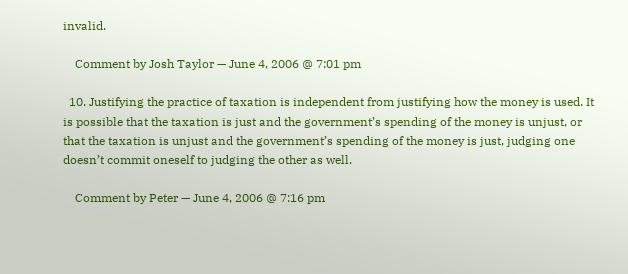invalid.

    Comment by Josh Taylor — June 4, 2006 @ 7:01 pm

  10. Justifying the practice of taxation is independent from justifying how the money is used. It is possible that the taxation is just and the government’s spending of the money is unjust, or that the taxation is unjust and the government’s spending of the money is just, judging one doesn’t commit oneself to judging the other as well.

    Comment by Peter — June 4, 2006 @ 7:16 pm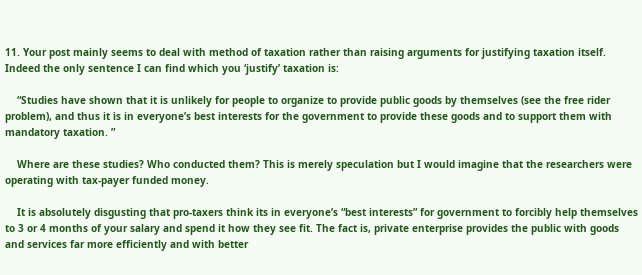11. Your post mainly seems to deal with method of taxation rather than raising arguments for justifying taxation itself. Indeed the only sentence I can find which you ‘justify’ taxation is:

    “Studies have shown that it is unlikely for people to organize to provide public goods by themselves (see the free rider problem), and thus it is in everyone’s best interests for the government to provide these goods and to support them with mandatory taxation. ”

    Where are these studies? Who conducted them? This is merely speculation but I would imagine that the researchers were operating with tax-payer funded money.

    It is absolutely disgusting that pro-taxers think its in everyone’s “best interests” for government to forcibly help themselves to 3 or 4 months of your salary and spend it how they see fit. The fact is, private enterprise provides the public with goods and services far more efficiently and with better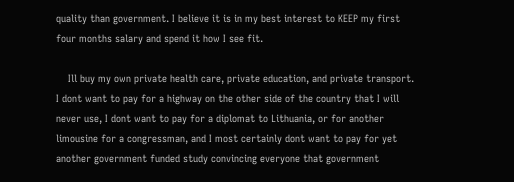quality than government. I believe it is in my best interest to KEEP my first four months salary and spend it how I see fit.

    Ill buy my own private health care, private education, and private transport. I dont want to pay for a highway on the other side of the country that I will never use, I dont want to pay for a diplomat to Lithuania, or for another limousine for a congressman, and I most certainly dont want to pay for yet another government funded study convincing everyone that government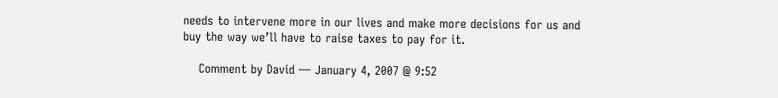needs to intervene more in our lives and make more decisions for us and buy the way we’ll have to raise taxes to pay for it.

    Comment by David — January 4, 2007 @ 9:52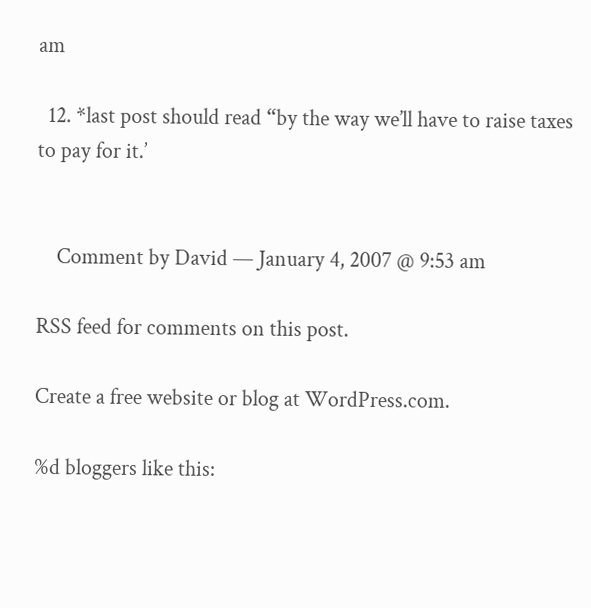am

  12. *last post should read “by the way we’ll have to raise taxes to pay for it.’


    Comment by David — January 4, 2007 @ 9:53 am

RSS feed for comments on this post.

Create a free website or blog at WordPress.com.

%d bloggers like this: